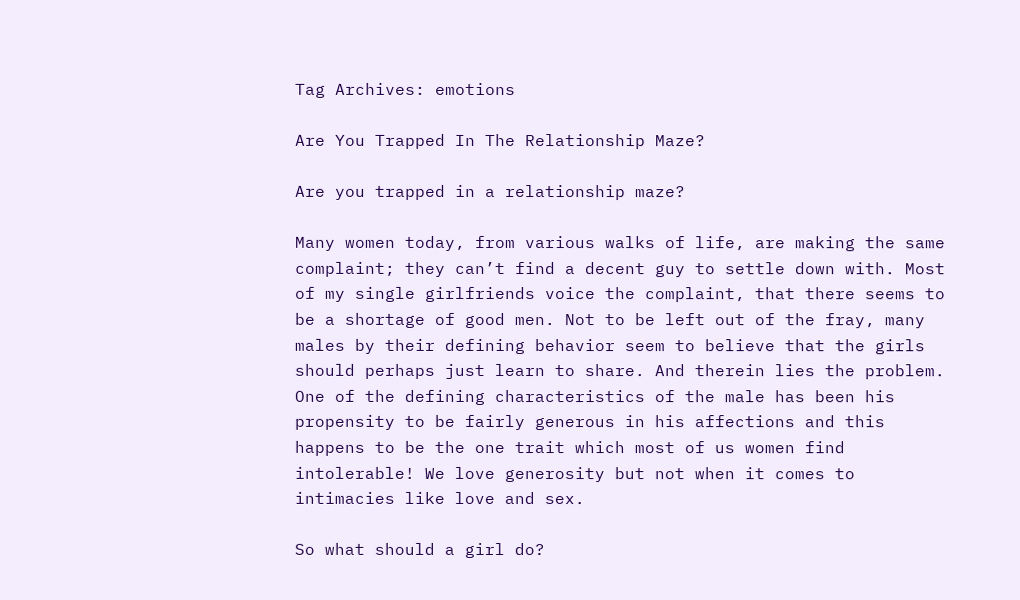Tag Archives: emotions

Are You Trapped In The Relationship Maze?

Are you trapped in a relationship maze?

Many women today, from various walks of life, are making the same complaint; they can’t find a decent guy to settle down with. Most of my single girlfriends voice the complaint, that there seems to be a shortage of good men. Not to be left out of the fray, many males by their defining behavior seem to believe that the girls should perhaps just learn to share. And therein lies the problem. One of the defining characteristics of the male has been his propensity to be fairly generous in his affections and this happens to be the one trait which most of us women find intolerable! We love generosity but not when it comes to intimacies like love and sex.

So what should a girl do?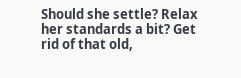Should she settle? Relax her standards a bit? Get rid of that old,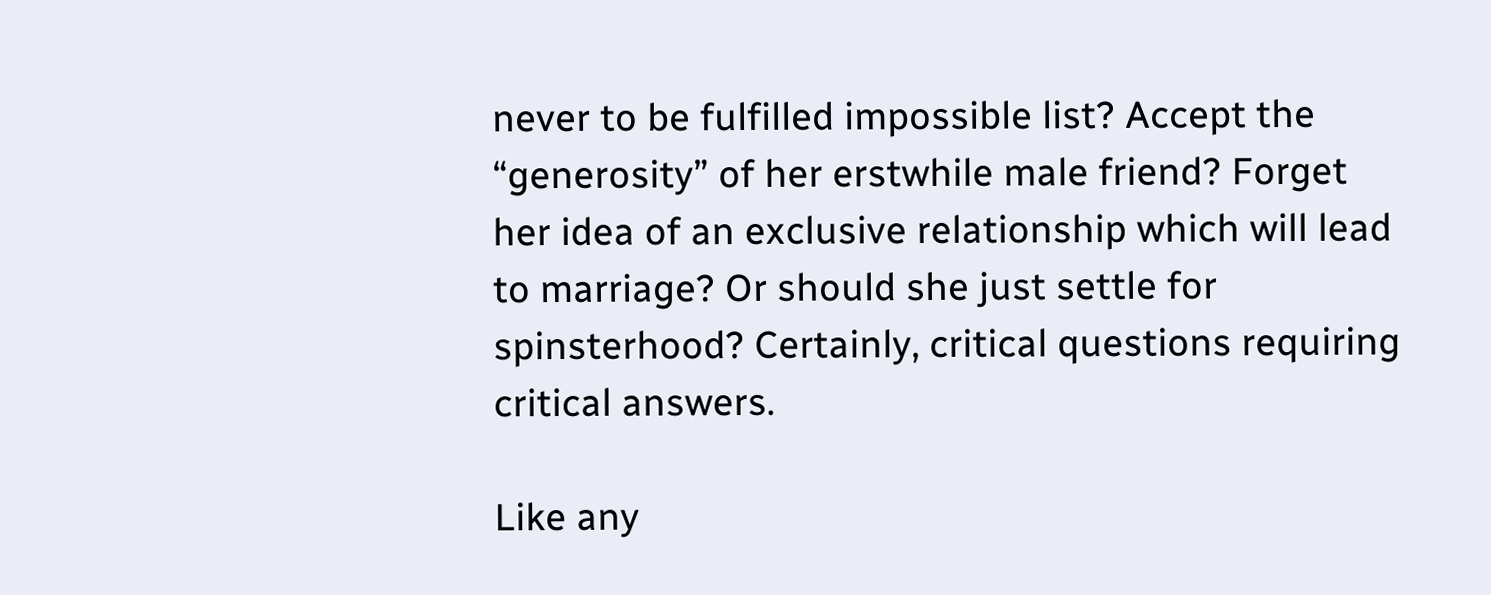never to be fulfilled impossible list? Accept the “generosity” of her erstwhile male friend? Forget her idea of an exclusive relationship which will lead to marriage? Or should she just settle for spinsterhood? Certainly, critical questions requiring critical answers.

Like any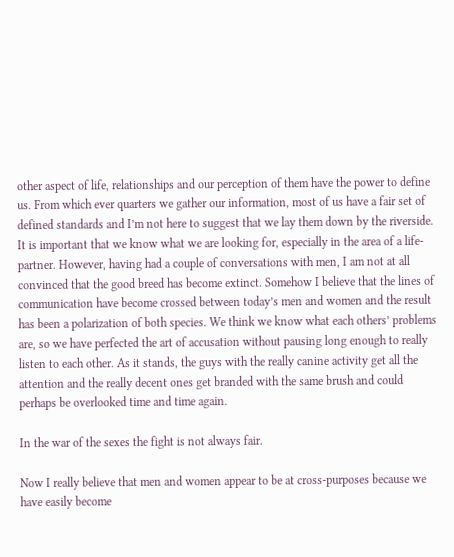other aspect of life, relationships and our perception of them have the power to define us. From which ever quarters we gather our information, most of us have a fair set of defined standards and I’m not here to suggest that we lay them down by the riverside. It is important that we know what we are looking for, especially in the area of a life-partner. However, having had a couple of conversations with men, I am not at all convinced that the good breed has become extinct. Somehow I believe that the lines of communication have become crossed between today’s men and women and the result has been a polarization of both species. We think we know what each others’ problems are, so we have perfected the art of accusation without pausing long enough to really listen to each other. As it stands, the guys with the really canine activity get all the attention and the really decent ones get branded with the same brush and could perhaps be overlooked time and time again.

In the war of the sexes the fight is not always fair.

Now I really believe that men and women appear to be at cross-purposes because we have easily become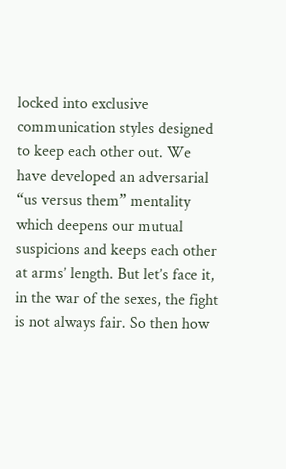locked into exclusive communication styles designed to keep each other out. We have developed an adversarial “us versus them” mentality which deepens our mutual suspicions and keeps each other at arms’ length. But let’s face it, in the war of the sexes, the fight is not always fair. So then how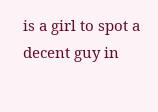is a girl to spot a decent guy in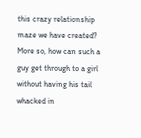this crazy relationship maze we have created? More so, how can such a guy get through to a girl without having his tail whacked in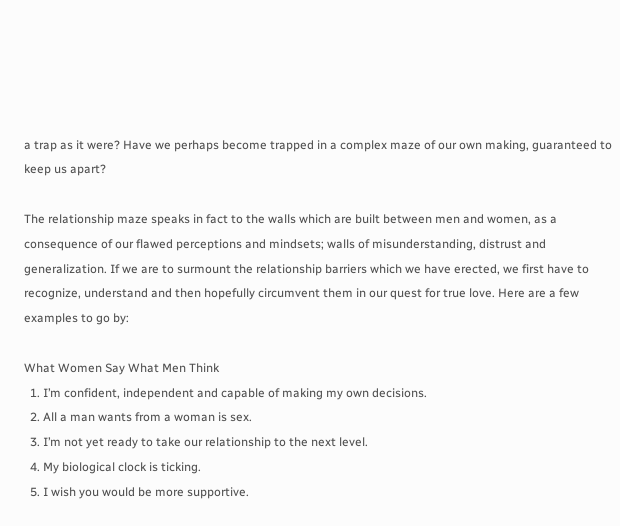a trap as it were? Have we perhaps become trapped in a complex maze of our own making, guaranteed to keep us apart?

The relationship maze speaks in fact to the walls which are built between men and women, as a consequence of our flawed perceptions and mindsets; walls of misunderstanding, distrust and generalization. If we are to surmount the relationship barriers which we have erected, we first have to recognize, understand and then hopefully circumvent them in our quest for true love. Here are a few examples to go by:

What Women Say What Men Think
  1. I’m confident, independent and capable of making my own decisions.
  2. All a man wants from a woman is sex.
  3. I’m not yet ready to take our relationship to the next level.
  4. My biological clock is ticking.
  5. I wish you would be more supportive.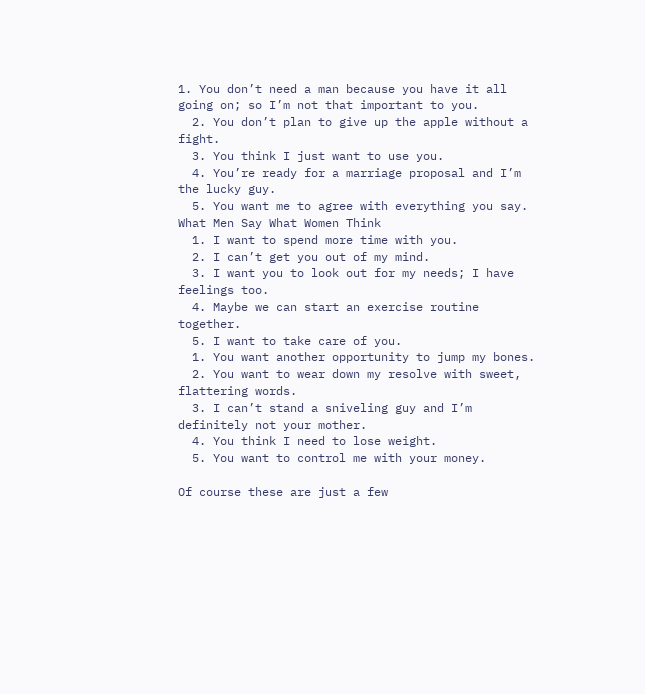1. You don’t need a man because you have it all going on; so I’m not that important to you.
  2. You don’t plan to give up the apple without a fight.
  3. You think I just want to use you.
  4. You’re ready for a marriage proposal and I’m the lucky guy.
  5. You want me to agree with everything you say.
What Men Say What Women Think
  1. I want to spend more time with you.
  2. I can’t get you out of my mind.
  3. I want you to look out for my needs; I have feelings too.
  4. Maybe we can start an exercise routine together.
  5. I want to take care of you.
  1. You want another opportunity to jump my bones.
  2. You want to wear down my resolve with sweet, flattering words.
  3. I can’t stand a sniveling guy and I’m definitely not your mother.
  4. You think I need to lose weight.
  5. You want to control me with your money.

Of course these are just a few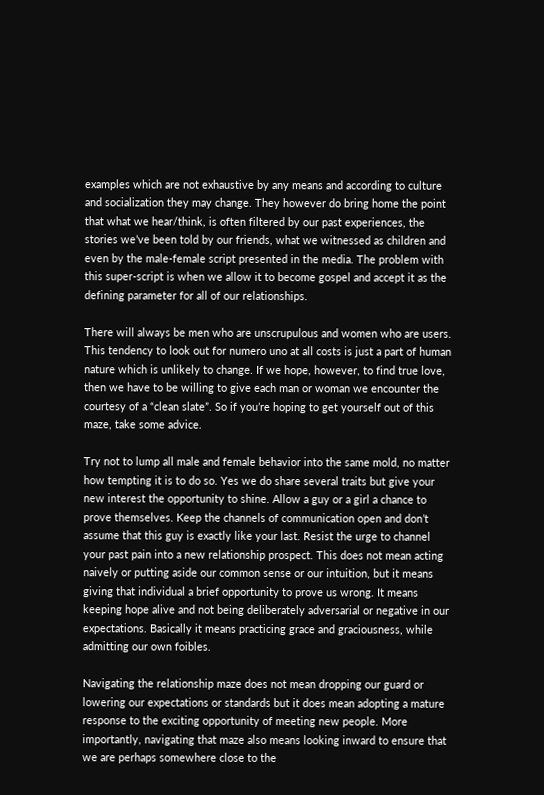examples which are not exhaustive by any means and according to culture and socialization they may change. They however do bring home the point that what we hear/think, is often filtered by our past experiences, the stories we’ve been told by our friends, what we witnessed as children and even by the male-female script presented in the media. The problem with this super-script is when we allow it to become gospel and accept it as the defining parameter for all of our relationships.

There will always be men who are unscrupulous and women who are users. This tendency to look out for numero uno at all costs is just a part of human nature which is unlikely to change. If we hope, however, to find true love, then we have to be willing to give each man or woman we encounter the courtesy of a “clean slate”. So if you’re hoping to get yourself out of this maze, take some advice.

Try not to lump all male and female behavior into the same mold, no matter how tempting it is to do so. Yes we do share several traits but give your new interest the opportunity to shine. Allow a guy or a girl a chance to prove themselves. Keep the channels of communication open and don’t assume that this guy is exactly like your last. Resist the urge to channel your past pain into a new relationship prospect. This does not mean acting naively or putting aside our common sense or our intuition, but it means giving that individual a brief opportunity to prove us wrong. It means keeping hope alive and not being deliberately adversarial or negative in our expectations. Basically it means practicing grace and graciousness, while admitting our own foibles.

Navigating the relationship maze does not mean dropping our guard or lowering our expectations or standards but it does mean adopting a mature response to the exciting opportunity of meeting new people. More importantly, navigating that maze also means looking inward to ensure that we are perhaps somewhere close to the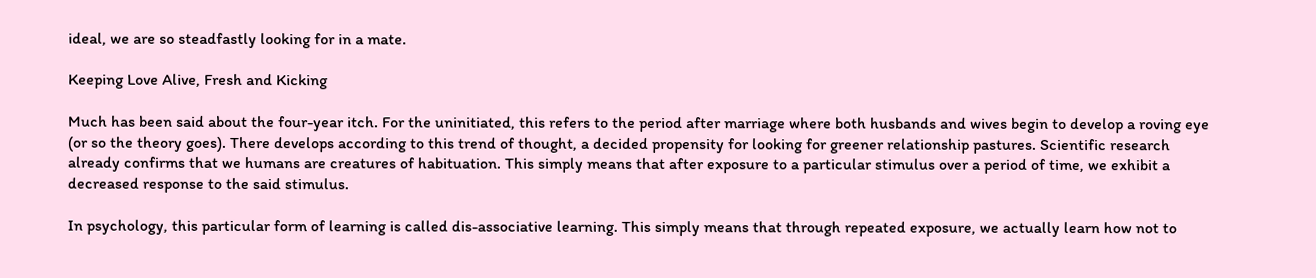ideal, we are so steadfastly looking for in a mate.

Keeping Love Alive, Fresh and Kicking

Much has been said about the four-year itch. For the uninitiated, this refers to the period after marriage where both husbands and wives begin to develop a roving eye (or so the theory goes). There develops according to this trend of thought, a decided propensity for looking for greener relationship pastures. Scientific research already confirms that we humans are creatures of habituation. This simply means that after exposure to a particular stimulus over a period of time, we exhibit a decreased response to the said stimulus.

In psychology, this particular form of learning is called dis-associative learning. This simply means that through repeated exposure, we actually learn how not to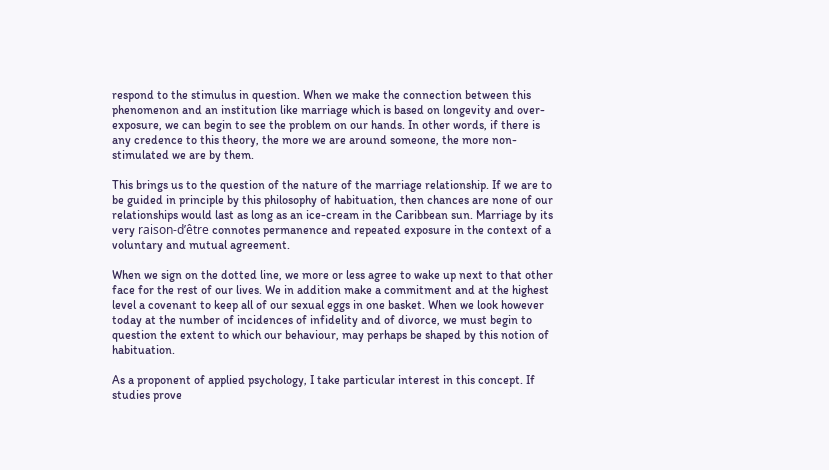respond to the stimulus in question. When we make the connection between this phenomenon and an institution like marriage which is based on longevity and over-exposure, we can begin to see the problem on our hands. In other words, if there is any credence to this theory, the more we are around someone, the more non-stimulated we are by them.

This brings us to the question of the nature of the marriage relationship. If we are to be guided in principle by this philosophy of habituation, then chances are none of our relationships would last as long as an ice-cream in the Caribbean sun. Marriage by its very raison-d’être connotes permanence and repeated exposure in the context of a voluntary and mutual agreement.

When we sign on the dotted line, we more or less agree to wake up next to that other face for the rest of our lives. We in addition make a commitment and at the highest level a covenant to keep all of our sexual eggs in one basket. When we look however today at the number of incidences of infidelity and of divorce, we must begin to question the extent to which our behaviour, may perhaps be shaped by this notion of habituation.

As a proponent of applied psychology, I take particular interest in this concept. If studies prove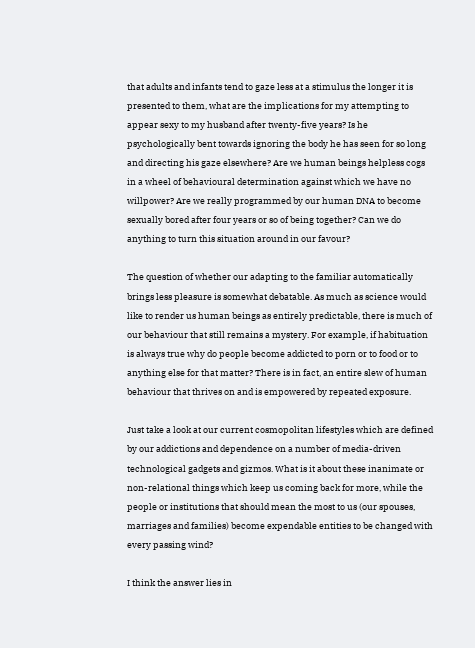that adults and infants tend to gaze less at a stimulus the longer it is presented to them, what are the implications for my attempting to appear sexy to my husband after twenty-five years? Is he psychologically bent towards ignoring the body he has seen for so long and directing his gaze elsewhere? Are we human beings helpless cogs in a wheel of behavioural determination against which we have no willpower? Are we really programmed by our human DNA to become sexually bored after four years or so of being together? Can we do anything to turn this situation around in our favour?

The question of whether our adapting to the familiar automatically brings less pleasure is somewhat debatable. As much as science would like to render us human beings as entirely predictable, there is much of our behaviour that still remains a mystery. For example, if habituation is always true why do people become addicted to porn or to food or to anything else for that matter? There is in fact, an entire slew of human behaviour that thrives on and is empowered by repeated exposure.

Just take a look at our current cosmopolitan lifestyles which are defined by our addictions and dependence on a number of media-driven technological gadgets and gizmos. What is it about these inanimate or non-relational things which keep us coming back for more, while the people or institutions that should mean the most to us (our spouses, marriages and families) become expendable entities to be changed with every passing wind?

I think the answer lies in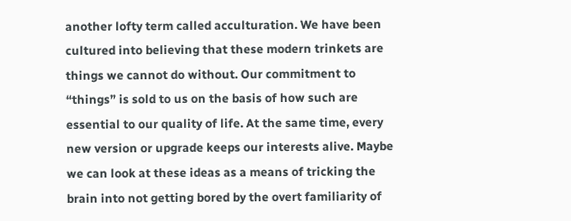another lofty term called acculturation. We have been cultured into believing that these modern trinkets are things we cannot do without. Our commitment to “things” is sold to us on the basis of how such are essential to our quality of life. At the same time, every new version or upgrade keeps our interests alive. Maybe we can look at these ideas as a means of tricking the brain into not getting bored by the overt familiarity of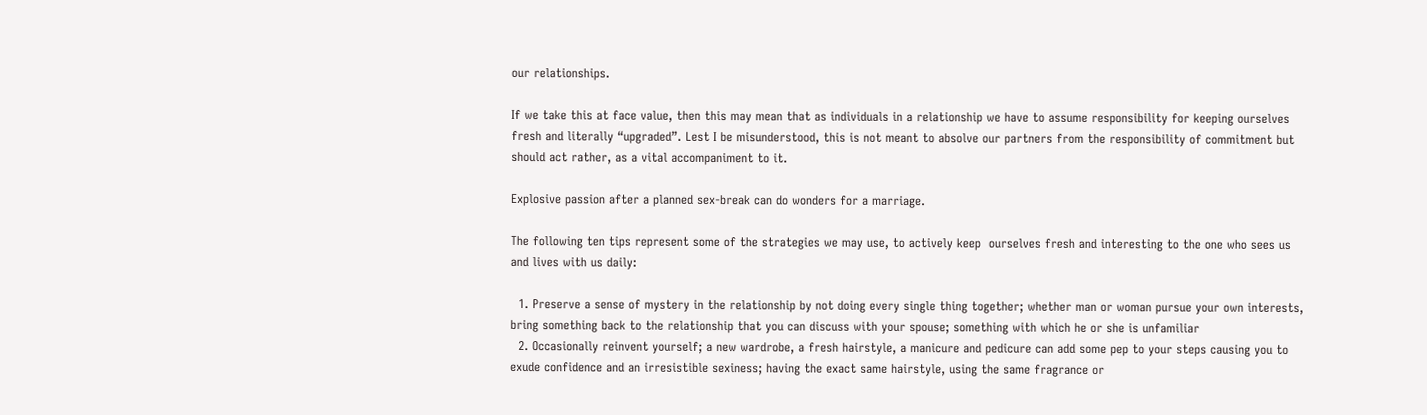our relationships.

If we take this at face value, then this may mean that as individuals in a relationship we have to assume responsibility for keeping ourselves fresh and literally “upgraded”. Lest I be misunderstood, this is not meant to absolve our partners from the responsibility of commitment but should act rather, as a vital accompaniment to it.

Explosive passion after a planned sex-break can do wonders for a marriage.

The following ten tips represent some of the strategies we may use, to actively keep  ourselves fresh and interesting to the one who sees us and lives with us daily:

  1. Preserve a sense of mystery in the relationship by not doing every single thing together; whether man or woman pursue your own interests, bring something back to the relationship that you can discuss with your spouse; something with which he or she is unfamiliar
  2. Occasionally reinvent yourself; a new wardrobe, a fresh hairstyle, a manicure and pedicure can add some pep to your steps causing you to exude confidence and an irresistible sexiness; having the exact same hairstyle, using the same fragrance or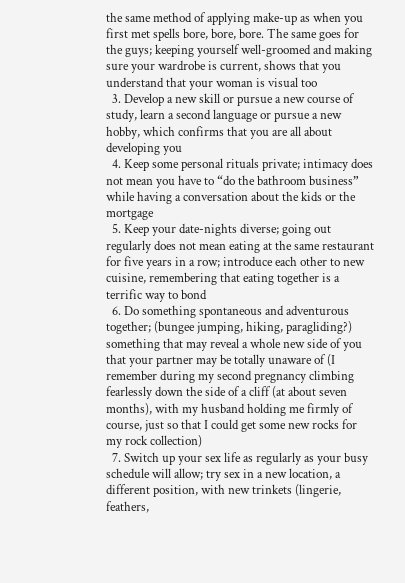the same method of applying make-up as when you first met spells bore, bore, bore. The same goes for the guys; keeping yourself well-groomed and making sure your wardrobe is current, shows that you understand that your woman is visual too
  3. Develop a new skill or pursue a new course of study, learn a second language or pursue a new hobby, which confirms that you are all about developing you
  4. Keep some personal rituals private; intimacy does not mean you have to “do the bathroom business” while having a conversation about the kids or the mortgage
  5. Keep your date-nights diverse; going out regularly does not mean eating at the same restaurant for five years in a row; introduce each other to new cuisine, remembering that eating together is a terrific way to bond
  6. Do something spontaneous and adventurous together; (bungee jumping, hiking, paragliding?) something that may reveal a whole new side of you that your partner may be totally unaware of (I remember during my second pregnancy climbing fearlessly down the side of a cliff (at about seven months), with my husband holding me firmly of course, just so that I could get some new rocks for my rock collection)
  7. Switch up your sex life as regularly as your busy schedule will allow; try sex in a new location, a different position, with new trinkets (lingerie, feathers,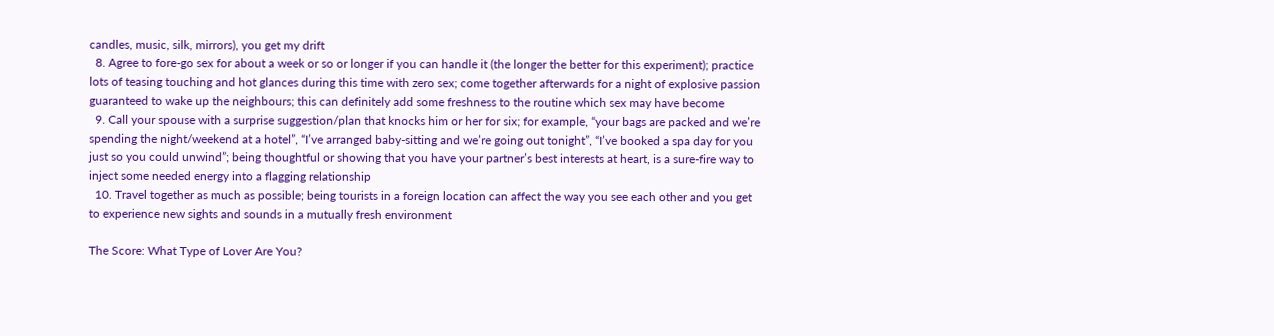candles, music, silk, mirrors), you get my drift
  8. Agree to fore-go sex for about a week or so or longer if you can handle it (the longer the better for this experiment); practice lots of teasing touching and hot glances during this time with zero sex; come together afterwards for a night of explosive passion guaranteed to wake up the neighbours; this can definitely add some freshness to the routine which sex may have become
  9. Call your spouse with a surprise suggestion/plan that knocks him or her for six; for example, “your bags are packed and we’re spending the night/weekend at a hotel”, “I’ve arranged baby-sitting and we’re going out tonight”, “I’ve booked a spa day for you just so you could unwind”; being thoughtful or showing that you have your partner’s best interests at heart, is a sure-fire way to inject some needed energy into a flagging relationship
  10. Travel together as much as possible; being tourists in a foreign location can affect the way you see each other and you get to experience new sights and sounds in a mutually fresh environment

The Score: What Type of Lover Are You?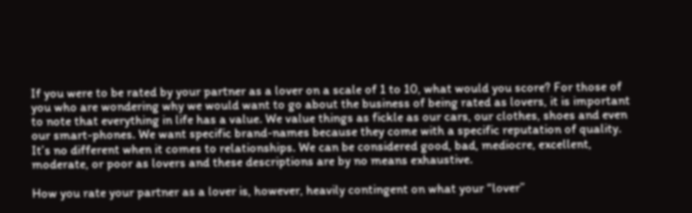If you were to be rated by your partner as a lover on a scale of 1 to 10, what would you score? For those of you who are wondering why we would want to go about the business of being rated as lovers, it is important to note that everything in life has a value. We value things as fickle as our cars, our clothes, shoes and even our smart-phones. We want specific brand-names because they come with a specific reputation of quality. It’s no different when it comes to relationships. We can be considered good, bad, mediocre, excellent, moderate, or poor as lovers and these descriptions are by no means exhaustive.

How you rate your partner as a lover is, however, heavily contingent on what your “lover”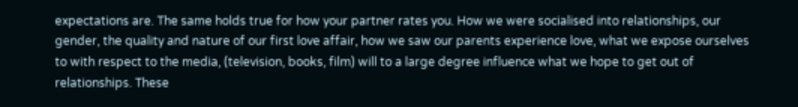expectations are. The same holds true for how your partner rates you. How we were socialised into relationships, our gender, the quality and nature of our first love affair, how we saw our parents experience love, what we expose ourselves to with respect to the media, (television, books, film) will to a large degree influence what we hope to get out of relationships. These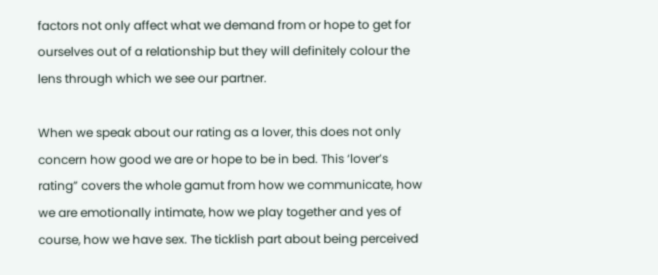factors not only affect what we demand from or hope to get for ourselves out of a relationship but they will definitely colour the lens through which we see our partner.

When we speak about our rating as a lover, this does not only concern how good we are or hope to be in bed. This ‘lover’s rating” covers the whole gamut from how we communicate, how we are emotionally intimate, how we play together and yes of course, how we have sex. The ticklish part about being perceived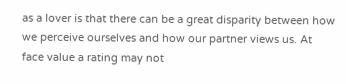as a lover is that there can be a great disparity between how we perceive ourselves and how our partner views us. At face value a rating may not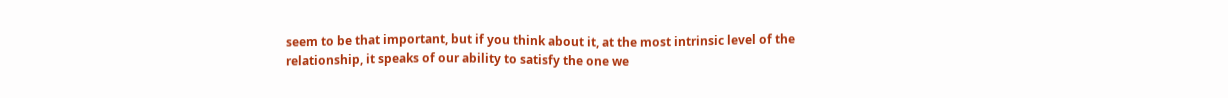seem to be that important, but if you think about it, at the most intrinsic level of the relationship, it speaks of our ability to satisfy the one we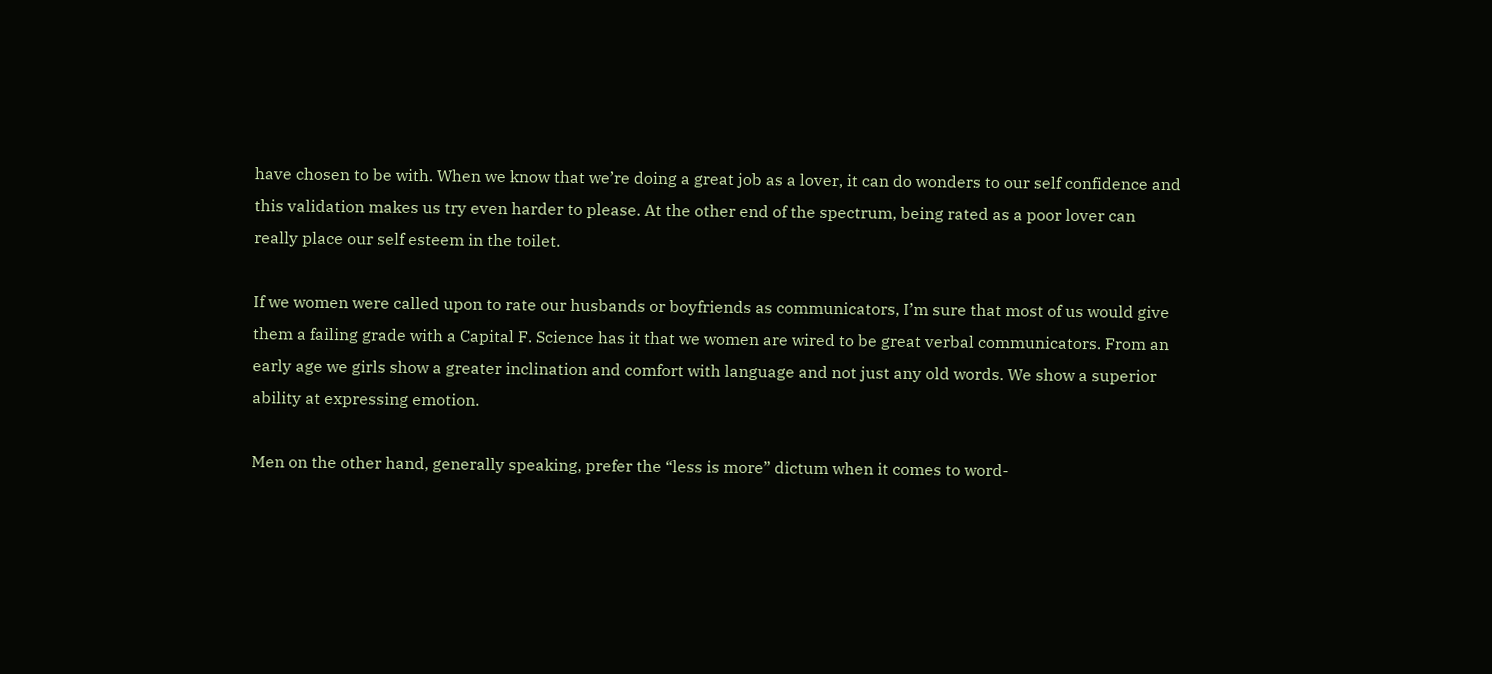have chosen to be with. When we know that we’re doing a great job as a lover, it can do wonders to our self confidence and this validation makes us try even harder to please. At the other end of the spectrum, being rated as a poor lover can really place our self esteem in the toilet.

If we women were called upon to rate our husbands or boyfriends as communicators, I’m sure that most of us would give them a failing grade with a Capital F. Science has it that we women are wired to be great verbal communicators. From an early age we girls show a greater inclination and comfort with language and not just any old words. We show a superior ability at expressing emotion.

Men on the other hand, generally speaking, prefer the “less is more” dictum when it comes to word-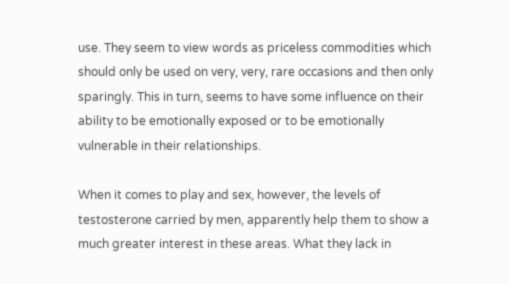use. They seem to view words as priceless commodities which should only be used on very, very, rare occasions and then only sparingly. This in turn, seems to have some influence on their ability to be emotionally exposed or to be emotionally vulnerable in their relationships.

When it comes to play and sex, however, the levels of testosterone carried by men, apparently help them to show a much greater interest in these areas. What they lack in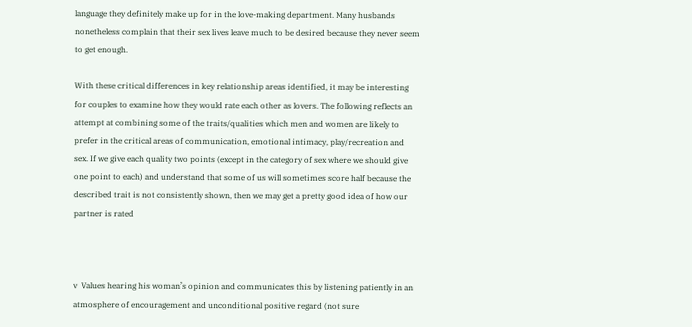language they definitely make up for in the love-making department. Many husbands nonetheless complain that their sex lives leave much to be desired because they never seem to get enough.

With these critical differences in key relationship areas identified, it may be interesting for couples to examine how they would rate each other as lovers. The following reflects an attempt at combining some of the traits/qualities which men and women are likely to prefer in the critical areas of communication, emotional intimacy, play/recreation and sex. If we give each quality two points (except in the category of sex where we should give one point to each) and understand that some of us will sometimes score half because the described trait is not consistently shown, then we may get a pretty good idea of how our partner is rated



v  Values hearing his woman’s opinion and communicates this by listening patiently in an atmosphere of encouragement and unconditional positive regard (not sure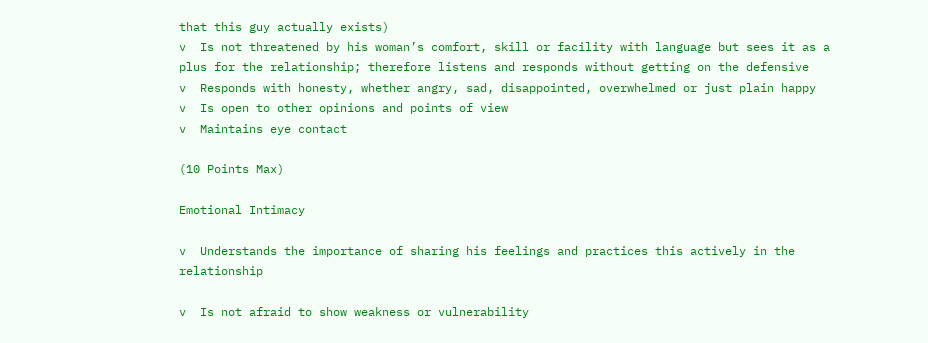that this guy actually exists)
v  Is not threatened by his woman’s comfort, skill or facility with language but sees it as a plus for the relationship; therefore listens and responds without getting on the defensive
v  Responds with honesty, whether angry, sad, disappointed, overwhelmed or just plain happy
v  Is open to other opinions and points of view
v  Maintains eye contact

(10 Points Max)

Emotional Intimacy

v  Understands the importance of sharing his feelings and practices this actively in the relationship

v  Is not afraid to show weakness or vulnerability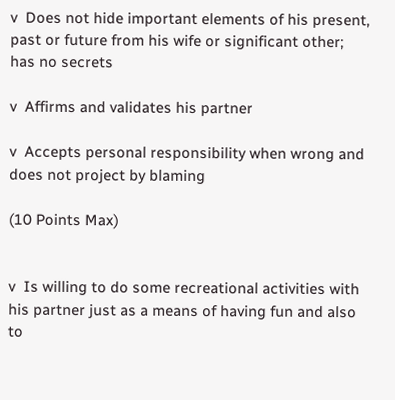v  Does not hide important elements of his present, past or future from his wife or significant other; has no secrets

v  Affirms and validates his partner

v  Accepts personal responsibility when wrong and does not project by blaming

(10 Points Max)


v  Is willing to do some recreational activities with his partner just as a means of having fun and also to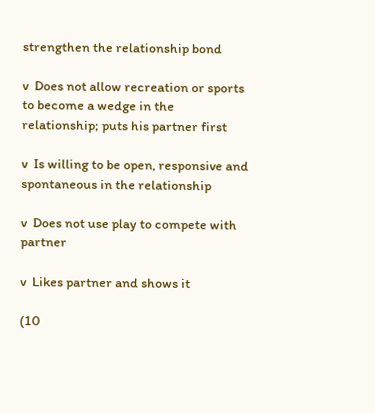strengthen the relationship bond

v  Does not allow recreation or sports to become a wedge in the relationship; puts his partner first

v  Is willing to be open, responsive and spontaneous in the relationship

v  Does not use play to compete with partner

v  Likes partner and shows it

(10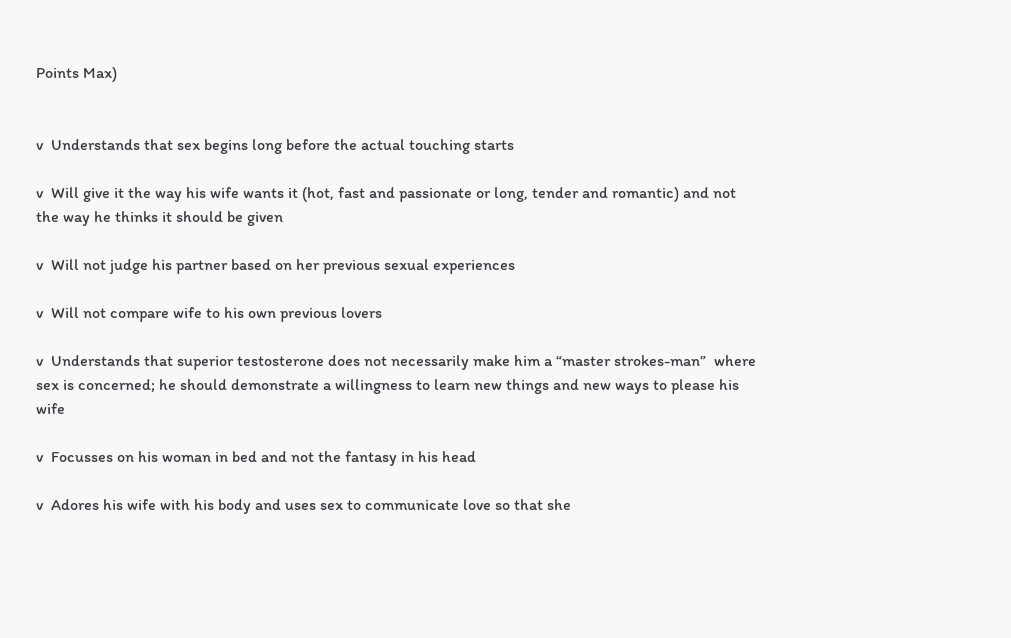Points Max)


v  Understands that sex begins long before the actual touching starts

v  Will give it the way his wife wants it (hot, fast and passionate or long, tender and romantic) and not the way he thinks it should be given

v  Will not judge his partner based on her previous sexual experiences

v  Will not compare wife to his own previous lovers

v  Understands that superior testosterone does not necessarily make him a “master strokes-man”  where sex is concerned; he should demonstrate a willingness to learn new things and new ways to please his wife

v  Focusses on his woman in bed and not the fantasy in his head

v  Adores his wife with his body and uses sex to communicate love so that she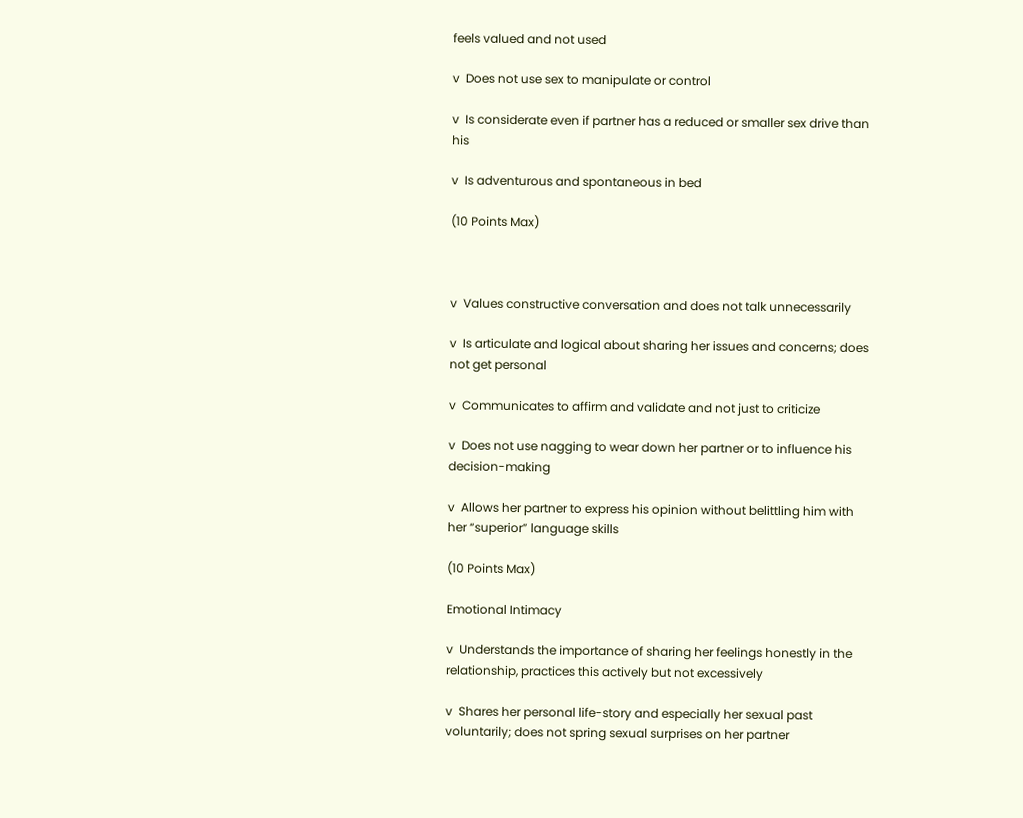feels valued and not used

v  Does not use sex to manipulate or control

v  Is considerate even if partner has a reduced or smaller sex drive than his

v  Is adventurous and spontaneous in bed

(10 Points Max)



v  Values constructive conversation and does not talk unnecessarily

v  Is articulate and logical about sharing her issues and concerns; does not get personal

v  Communicates to affirm and validate and not just to criticize

v  Does not use nagging to wear down her partner or to influence his decision-making

v  Allows her partner to express his opinion without belittling him with her “superior” language skills

(10 Points Max)

Emotional Intimacy

v  Understands the importance of sharing her feelings honestly in the relationship, practices this actively but not excessively

v  Shares her personal life-story and especially her sexual past voluntarily; does not spring sexual surprises on her partner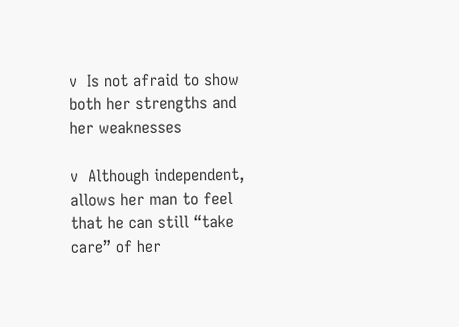v  Is not afraid to show both her strengths and her weaknesses

v  Although independent, allows her man to feel that he can still “take care” of her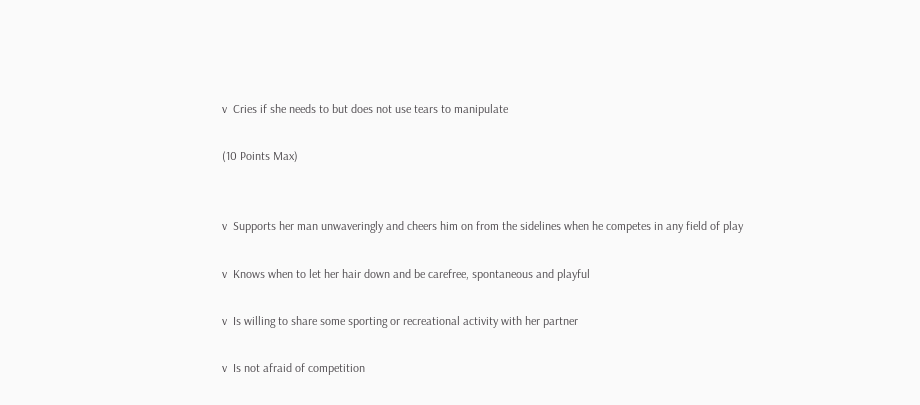v  Cries if she needs to but does not use tears to manipulate

(10 Points Max)


v  Supports her man unwaveringly and cheers him on from the sidelines when he competes in any field of play

v  Knows when to let her hair down and be carefree, spontaneous and playful

v  Is willing to share some sporting or recreational activity with her partner

v  Is not afraid of competition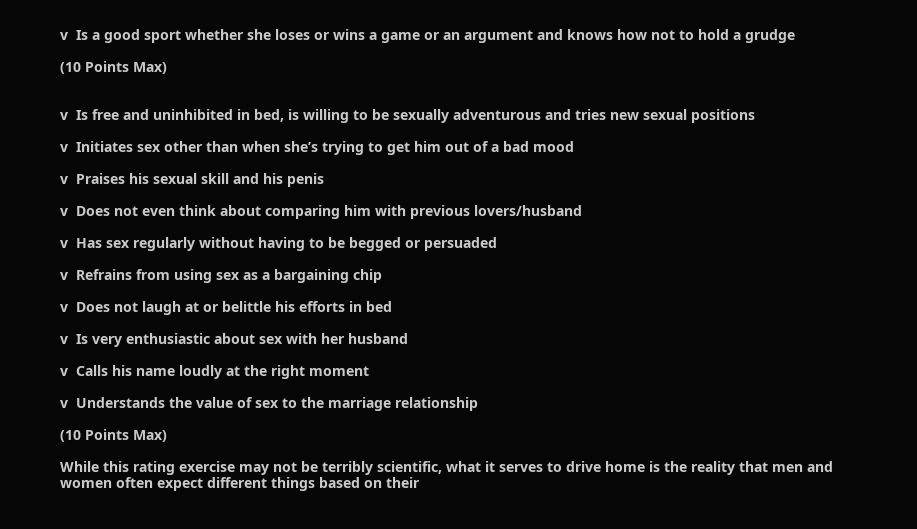v  Is a good sport whether she loses or wins a game or an argument and knows how not to hold a grudge

(10 Points Max)


v  Is free and uninhibited in bed, is willing to be sexually adventurous and tries new sexual positions

v  Initiates sex other than when she’s trying to get him out of a bad mood

v  Praises his sexual skill and his penis

v  Does not even think about comparing him with previous lovers/husband

v  Has sex regularly without having to be begged or persuaded

v  Refrains from using sex as a bargaining chip

v  Does not laugh at or belittle his efforts in bed

v  Is very enthusiastic about sex with her husband

v  Calls his name loudly at the right moment

v  Understands the value of sex to the marriage relationship

(10 Points Max)

While this rating exercise may not be terribly scientific, what it serves to drive home is the reality that men and women often expect different things based on their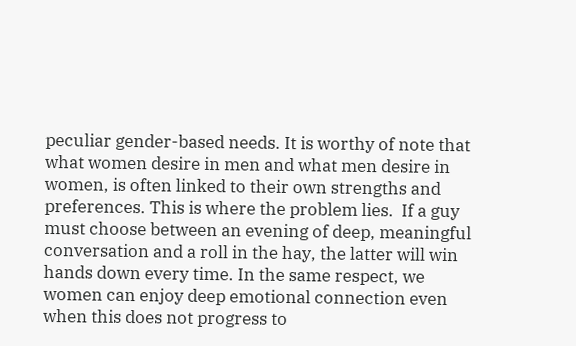peculiar gender-based needs. It is worthy of note that what women desire in men and what men desire in women, is often linked to their own strengths and preferences. This is where the problem lies.  If a guy must choose between an evening of deep, meaningful conversation and a roll in the hay, the latter will win hands down every time. In the same respect, we women can enjoy deep emotional connection even when this does not progress to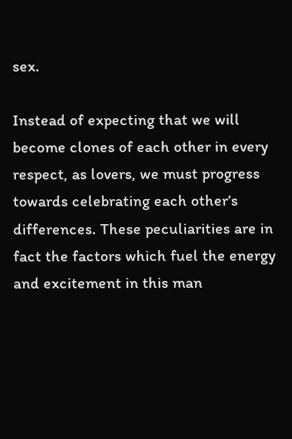sex.

Instead of expecting that we will become clones of each other in every respect, as lovers, we must progress towards celebrating each other’s differences. These peculiarities are in fact the factors which fuel the energy and excitement in this man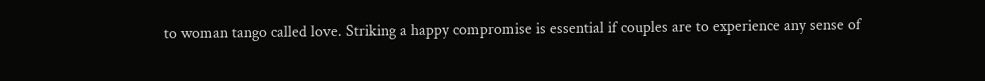to woman tango called love. Striking a happy compromise is essential if couples are to experience any sense of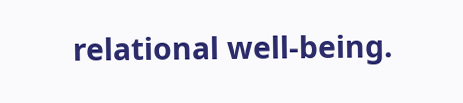relational well-being.